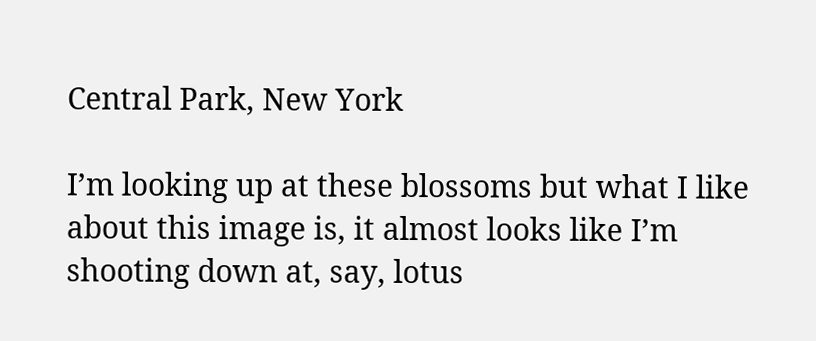Central Park, New York

I’m looking up at these blossoms but what I like about this image is, it almost looks like I’m shooting down at, say, lotus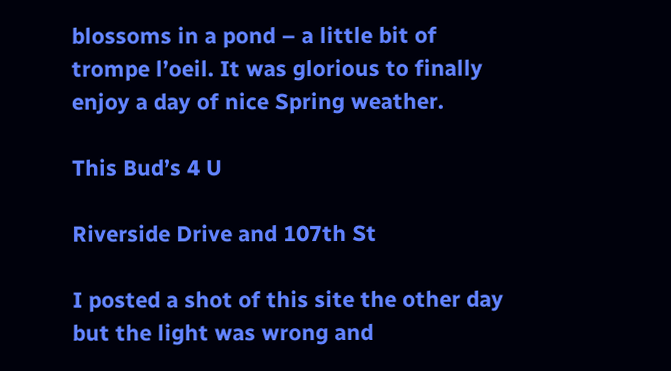blossoms in a pond – a little bit of trompe l’oeil. It was glorious to finally enjoy a day of nice Spring weather.

This Bud’s 4 U

Riverside Drive and 107th St

I posted a shot of this site the other day but the light was wrong and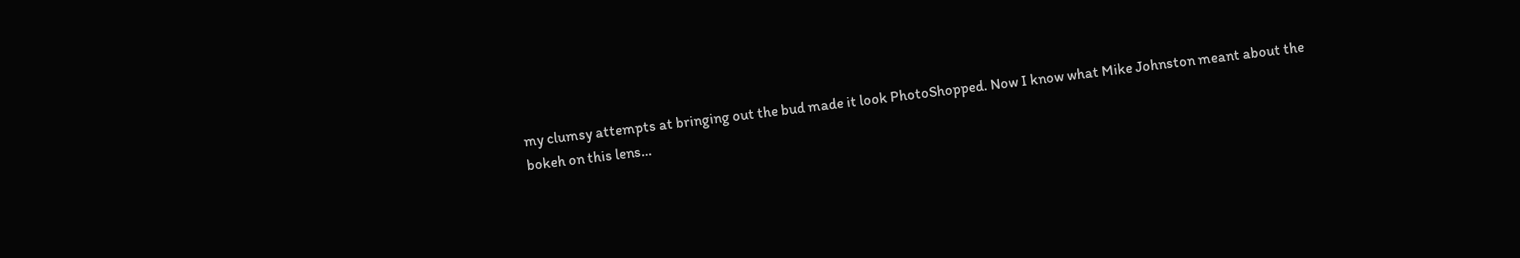my clumsy attempts at bringing out the bud made it look PhotoShopped. Now I know what Mike Johnston meant about the bokeh on this lens…